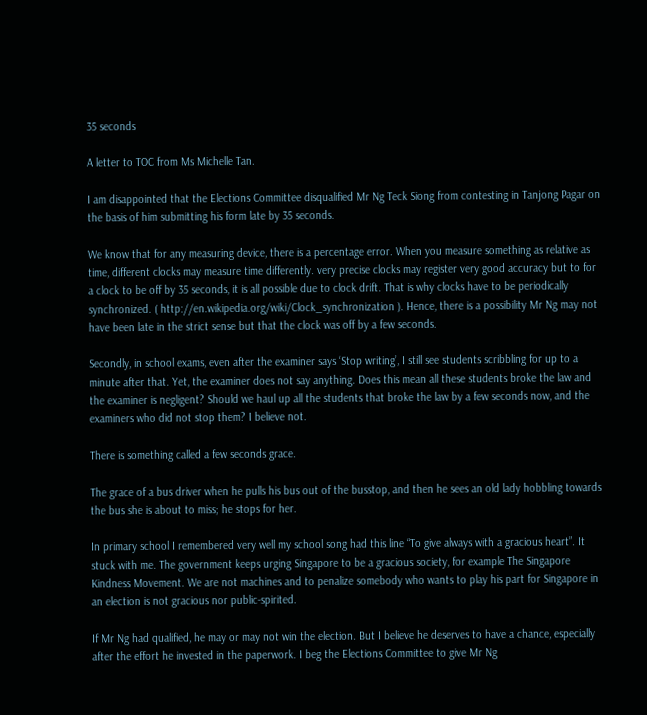35 seconds

A letter to TOC from Ms Michelle Tan.

I am disappointed that the Elections Committee disqualified Mr Ng Teck Siong from contesting in Tanjong Pagar on the basis of him submitting his form late by 35 seconds.

We know that for any measuring device, there is a percentage error. When you measure something as relative as time, different clocks may measure time differently. very precise clocks may register very good accuracy but to for a clock to be off by 35 seconds, it is all possible due to clock drift. That is why clocks have to be periodically synchronized. ( http://en.wikipedia.org/wiki/Clock_synchronization ). Hence, there is a possibility Mr Ng may not have been late in the strict sense but that the clock was off by a few seconds.

Secondly, in school exams, even after the examiner says ‘Stop writing’, I still see students scribbling for up to a minute after that. Yet, the examiner does not say anything. Does this mean all these students broke the law and the examiner is negligent? Should we haul up all the students that broke the law by a few seconds now, and the examiners who did not stop them? I believe not.

There is something called a few seconds grace.

The grace of a bus driver when he pulls his bus out of the busstop, and then he sees an old lady hobbling towards the bus she is about to miss; he stops for her.

In primary school I remembered very well my school song had this line “To give always with a gracious heart”. It stuck with me. The government keeps urging Singapore to be a gracious society, for example The Singapore Kindness Movement. We are not machines and to penalize somebody who wants to play his part for Singapore in an election is not gracious nor public-spirited.

If Mr Ng had qualified, he may or may not win the election. But I believe he deserves to have a chance, especially after the effort he invested in the paperwork. I beg the Elections Committee to give Mr Ng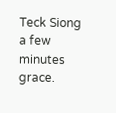Teck Siong a few minutes grace.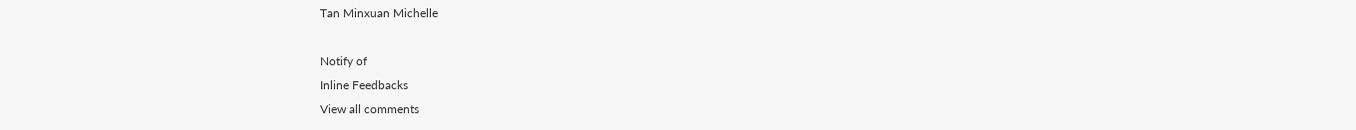Tan Minxuan Michelle

Notify of
Inline Feedbacks
View all comments